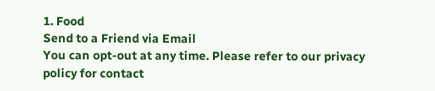1. Food
Send to a Friend via Email
You can opt-out at any time. Please refer to our privacy policy for contact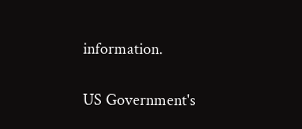information.

US Government's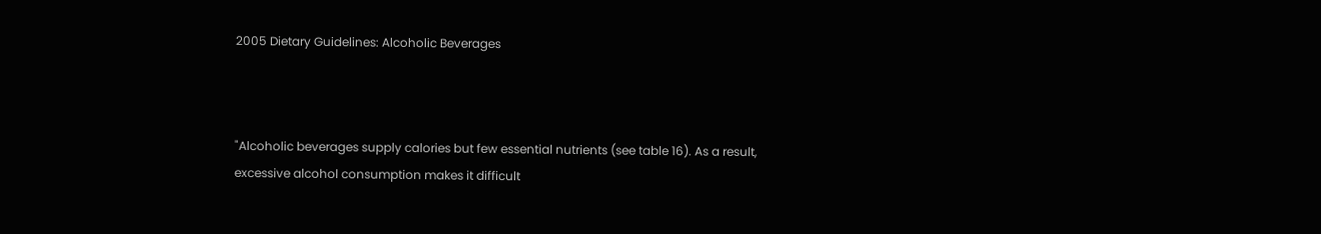2005 Dietary Guidelines: Alcoholic Beverages



"Alcoholic beverages supply calories but few essential nutrients (see table 16). As a result, excessive alcohol consumption makes it difficult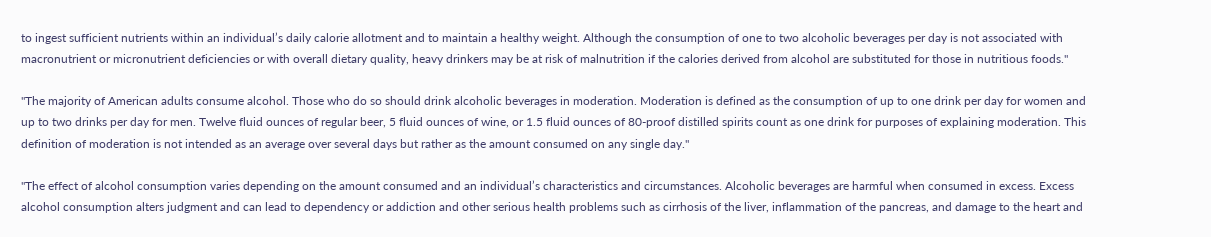to ingest sufficient nutrients within an individual’s daily calorie allotment and to maintain a healthy weight. Although the consumption of one to two alcoholic beverages per day is not associated with macronutrient or micronutrient deficiencies or with overall dietary quality, heavy drinkers may be at risk of malnutrition if the calories derived from alcohol are substituted for those in nutritious foods."

"The majority of American adults consume alcohol. Those who do so should drink alcoholic beverages in moderation. Moderation is defined as the consumption of up to one drink per day for women and up to two drinks per day for men. Twelve fluid ounces of regular beer, 5 fluid ounces of wine, or 1.5 fluid ounces of 80-proof distilled spirits count as one drink for purposes of explaining moderation. This definition of moderation is not intended as an average over several days but rather as the amount consumed on any single day."

"The effect of alcohol consumption varies depending on the amount consumed and an individual’s characteristics and circumstances. Alcoholic beverages are harmful when consumed in excess. Excess alcohol consumption alters judgment and can lead to dependency or addiction and other serious health problems such as cirrhosis of the liver, inflammation of the pancreas, and damage to the heart and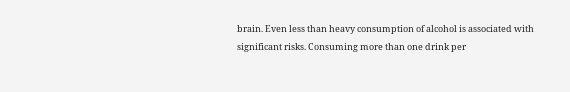brain. Even less than heavy consumption of alcohol is associated with significant risks. Consuming more than one drink per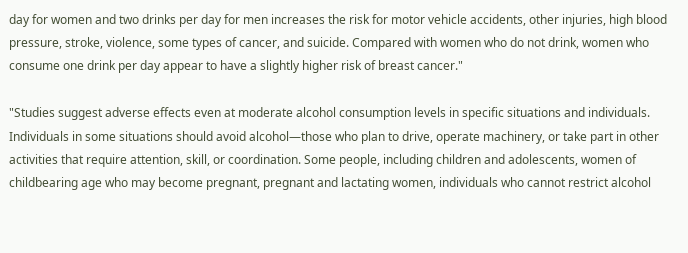day for women and two drinks per day for men increases the risk for motor vehicle accidents, other injuries, high blood pressure, stroke, violence, some types of cancer, and suicide. Compared with women who do not drink, women who consume one drink per day appear to have a slightly higher risk of breast cancer."

"Studies suggest adverse effects even at moderate alcohol consumption levels in specific situations and individuals. Individuals in some situations should avoid alcohol—those who plan to drive, operate machinery, or take part in other activities that require attention, skill, or coordination. Some people, including children and adolescents, women of childbearing age who may become pregnant, pregnant and lactating women, individuals who cannot restrict alcohol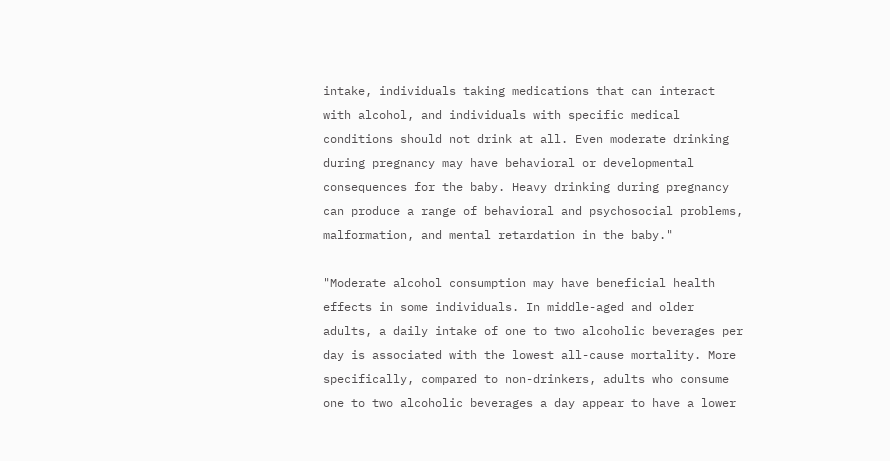intake, individuals taking medications that can interact with alcohol, and individuals with specific medical conditions should not drink at all. Even moderate drinking during pregnancy may have behavioral or developmental consequences for the baby. Heavy drinking during pregnancy can produce a range of behavioral and psychosocial problems, malformation, and mental retardation in the baby."

"Moderate alcohol consumption may have beneficial health effects in some individuals. In middle-aged and older adults, a daily intake of one to two alcoholic beverages per day is associated with the lowest all-cause mortality. More specifically, compared to non-drinkers, adults who consume one to two alcoholic beverages a day appear to have a lower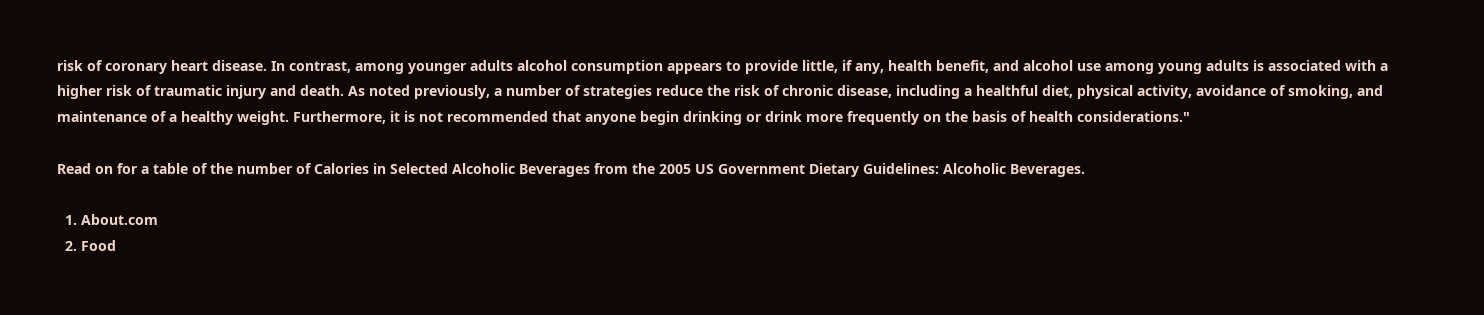risk of coronary heart disease. In contrast, among younger adults alcohol consumption appears to provide little, if any, health benefit, and alcohol use among young adults is associated with a higher risk of traumatic injury and death. As noted previously, a number of strategies reduce the risk of chronic disease, including a healthful diet, physical activity, avoidance of smoking, and maintenance of a healthy weight. Furthermore, it is not recommended that anyone begin drinking or drink more frequently on the basis of health considerations."

Read on for a table of the number of Calories in Selected Alcoholic Beverages from the 2005 US Government Dietary Guidelines: Alcoholic Beverages.

  1. About.com
  2. Food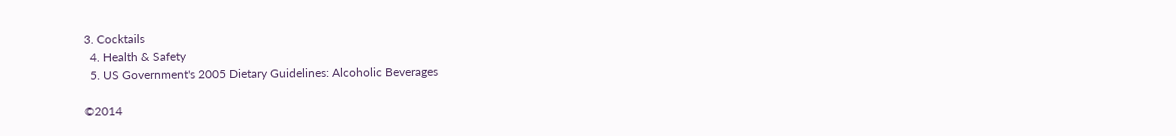3. Cocktails
  4. Health & Safety
  5. US Government's 2005 Dietary Guidelines: Alcoholic Beverages

©2014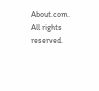About.com. All rights reserved.